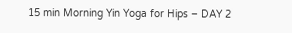15 min Morning Yin Yoga for Hips – DAY 2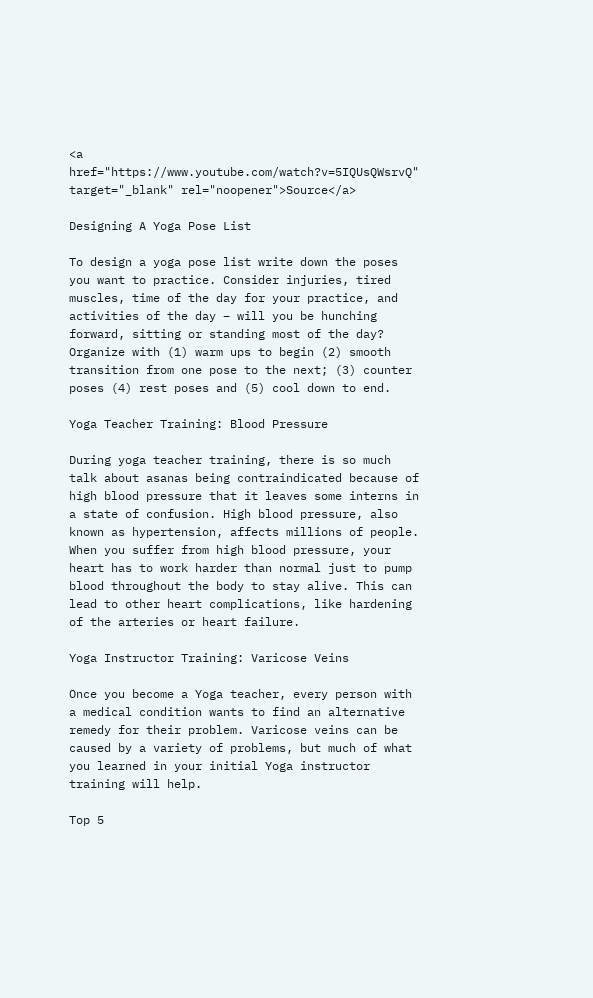<a href="https://www.youtube.com/watch?v=5IQUsQWsrvQ" target="_blank" rel="noopener">Source</a>

Designing A Yoga Pose List

To design a yoga pose list write down the poses you want to practice. Consider injuries, tired muscles, time of the day for your practice, and activities of the day – will you be hunching forward, sitting or standing most of the day? Organize with (1) warm ups to begin (2) smooth transition from one pose to the next; (3) counter poses (4) rest poses and (5) cool down to end.

Yoga Teacher Training: Blood Pressure

During yoga teacher training, there is so much talk about asanas being contraindicated because of high blood pressure that it leaves some interns in a state of confusion. High blood pressure, also known as hypertension, affects millions of people. When you suffer from high blood pressure, your heart has to work harder than normal just to pump blood throughout the body to stay alive. This can lead to other heart complications, like hardening of the arteries or heart failure.

Yoga Instructor Training: Varicose Veins

Once you become a Yoga teacher, every person with a medical condition wants to find an alternative remedy for their problem. Varicose veins can be caused by a variety of problems, but much of what you learned in your initial Yoga instructor training will help.

Top 5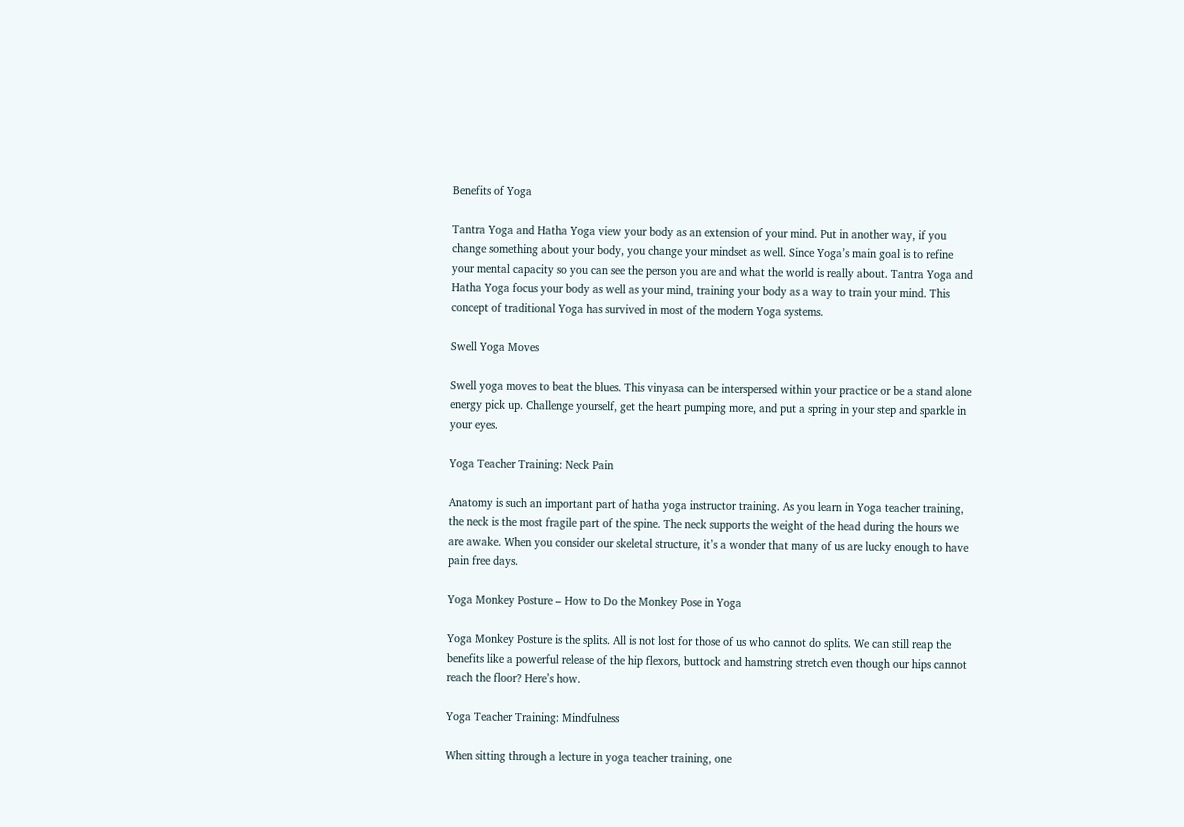Benefits of Yoga

Tantra Yoga and Hatha Yoga view your body as an extension of your mind. Put in another way, if you change something about your body, you change your mindset as well. Since Yoga’s main goal is to refine your mental capacity so you can see the person you are and what the world is really about. Tantra Yoga and Hatha Yoga focus your body as well as your mind, training your body as a way to train your mind. This concept of traditional Yoga has survived in most of the modern Yoga systems.

Swell Yoga Moves

Swell yoga moves to beat the blues. This vinyasa can be interspersed within your practice or be a stand alone energy pick up. Challenge yourself, get the heart pumping more, and put a spring in your step and sparkle in your eyes.

Yoga Teacher Training: Neck Pain

Anatomy is such an important part of hatha yoga instructor training. As you learn in Yoga teacher training, the neck is the most fragile part of the spine. The neck supports the weight of the head during the hours we are awake. When you consider our skeletal structure, it’s a wonder that many of us are lucky enough to have pain free days.

Yoga Monkey Posture – How to Do the Monkey Pose in Yoga

Yoga Monkey Posture is the splits. All is not lost for those of us who cannot do splits. We can still reap the benefits like a powerful release of the hip flexors, buttock and hamstring stretch even though our hips cannot reach the floor? Here’s how.

Yoga Teacher Training: Mindfulness

When sitting through a lecture in yoga teacher training, one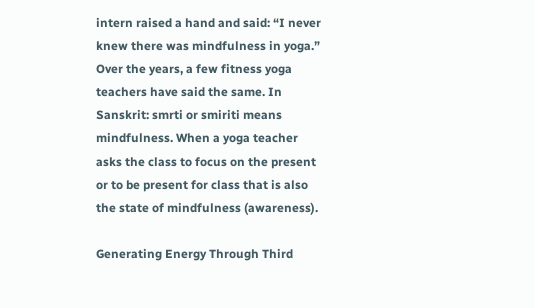intern raised a hand and said: “I never knew there was mindfulness in yoga.” Over the years, a few fitness yoga teachers have said the same. In Sanskrit: smrti or smiriti means mindfulness. When a yoga teacher asks the class to focus on the present or to be present for class that is also the state of mindfulness (awareness).

Generating Energy Through Third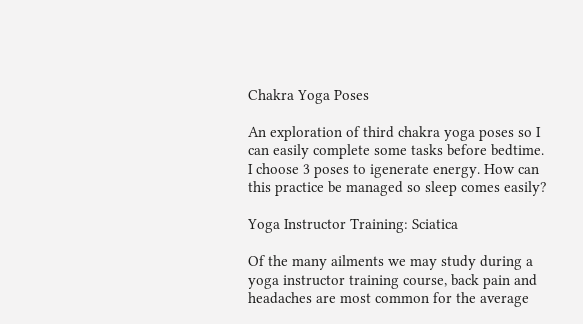Chakra Yoga Poses

An exploration of third chakra yoga poses so I can easily complete some tasks before bedtime. I choose 3 poses to igenerate energy. How can this practice be managed so sleep comes easily?

Yoga Instructor Training: Sciatica

Of the many ailments we may study during a yoga instructor training course, back pain and headaches are most common for the average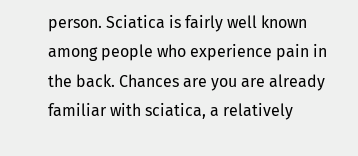person. Sciatica is fairly well known among people who experience pain in the back. Chances are you are already familiar with sciatica, a relatively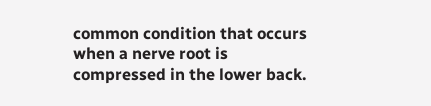common condition that occurs when a nerve root is compressed in the lower back.